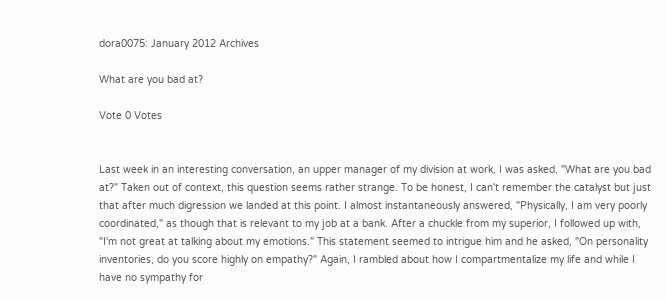dora0075: January 2012 Archives

What are you bad at?

Vote 0 Votes


Last week in an interesting conversation, an upper manager of my division at work, I was asked, "What are you bad at?" Taken out of context, this question seems rather strange. To be honest, I can't remember the catalyst but just that after much digression we landed at this point. I almost instantaneously answered, "Physically, I am very poorly coordinated," as though that is relevant to my job at a bank. After a chuckle from my superior, I followed up with, "I'm not great at talking about my emotions." This statement seemed to intrigue him and he asked, "On personality inventories, do you score highly on empathy?" Again, I rambled about how I compartmentalize my life and while I have no sympathy for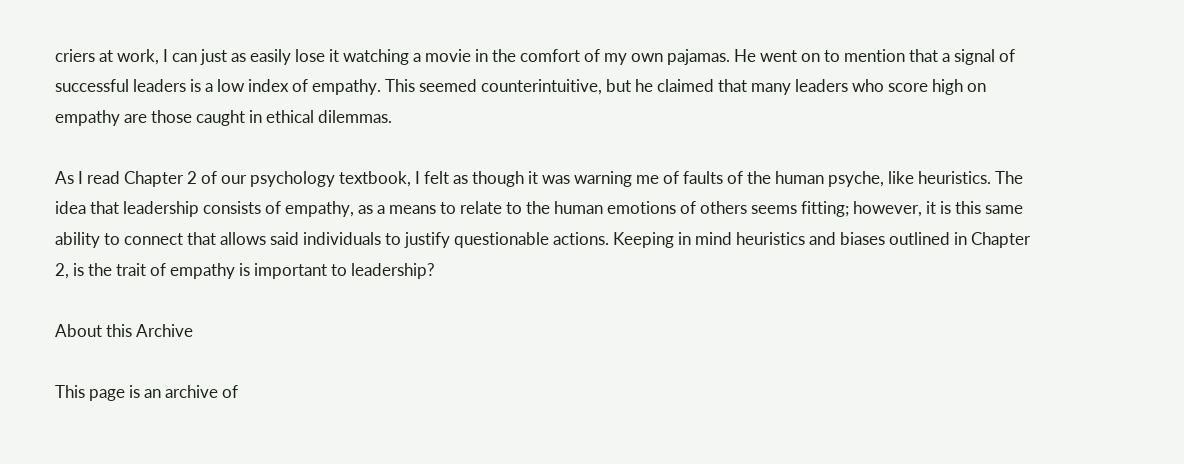criers at work, I can just as easily lose it watching a movie in the comfort of my own pajamas. He went on to mention that a signal of successful leaders is a low index of empathy. This seemed counterintuitive, but he claimed that many leaders who score high on empathy are those caught in ethical dilemmas.

As I read Chapter 2 of our psychology textbook, I felt as though it was warning me of faults of the human psyche, like heuristics. The idea that leadership consists of empathy, as a means to relate to the human emotions of others seems fitting; however, it is this same ability to connect that allows said individuals to justify questionable actions. Keeping in mind heuristics and biases outlined in Chapter 2, is the trait of empathy is important to leadership?

About this Archive

This page is an archive of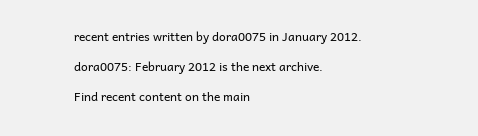recent entries written by dora0075 in January 2012.

dora0075: February 2012 is the next archive.

Find recent content on the main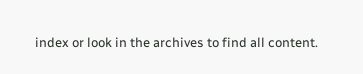index or look in the archives to find all content.